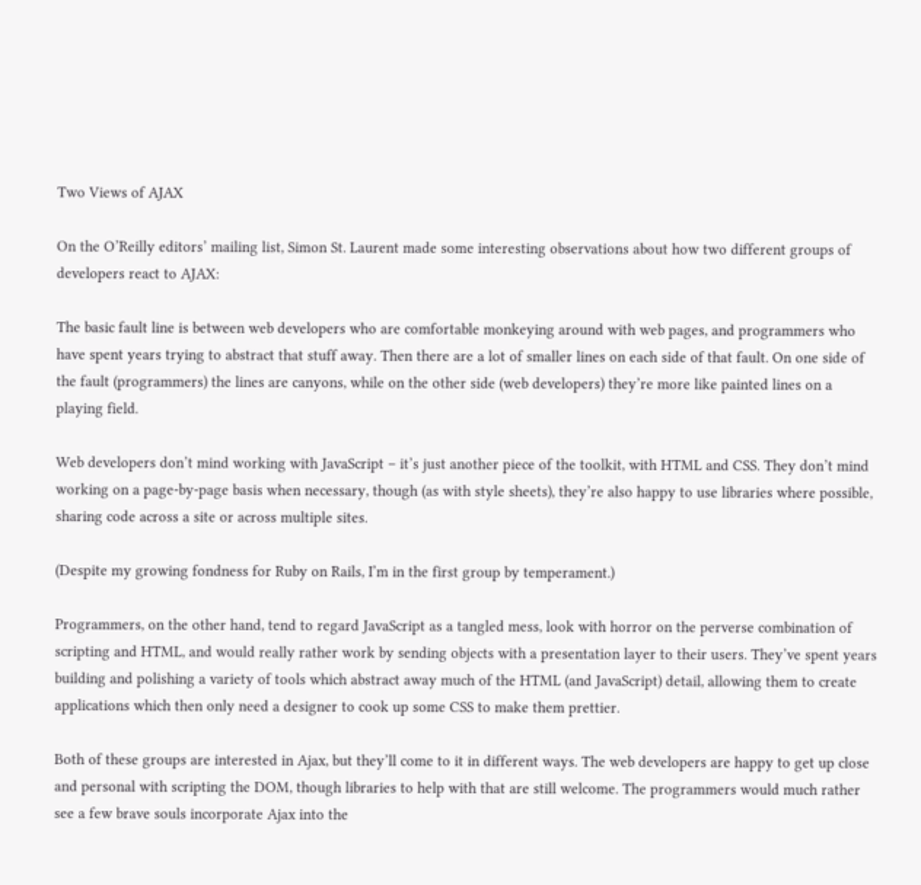Two Views of AJAX

On the O’Reilly editors’ mailing list, Simon St. Laurent made some interesting observations about how two different groups of developers react to AJAX:

The basic fault line is between web developers who are comfortable monkeying around with web pages, and programmers who have spent years trying to abstract that stuff away. Then there are a lot of smaller lines on each side of that fault. On one side of the fault (programmers) the lines are canyons, while on the other side (web developers) they’re more like painted lines on a playing field.

Web developers don’t mind working with JavaScript – it’s just another piece of the toolkit, with HTML and CSS. They don’t mind working on a page-by-page basis when necessary, though (as with style sheets), they’re also happy to use libraries where possible, sharing code across a site or across multiple sites.

(Despite my growing fondness for Ruby on Rails, I’m in the first group by temperament.)

Programmers, on the other hand, tend to regard JavaScript as a tangled mess, look with horror on the perverse combination of scripting and HTML, and would really rather work by sending objects with a presentation layer to their users. They’ve spent years building and polishing a variety of tools which abstract away much of the HTML (and JavaScript) detail, allowing them to create applications which then only need a designer to cook up some CSS to make them prettier.

Both of these groups are interested in Ajax, but they’ll come to it in different ways. The web developers are happy to get up close and personal with scripting the DOM, though libraries to help with that are still welcome. The programmers would much rather see a few brave souls incorporate Ajax into the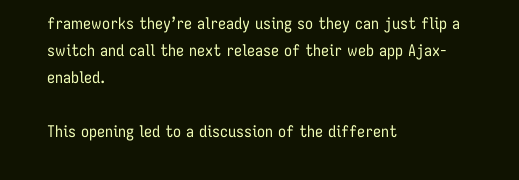frameworks they’re already using so they can just flip a switch and call the next release of their web app Ajax-enabled.

This opening led to a discussion of the different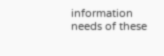information needs of these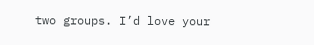two groups. I’d love your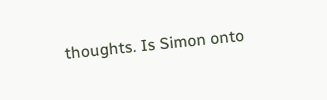thoughts. Is Simon onto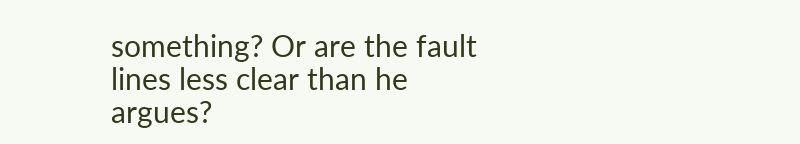something? Or are the fault lines less clear than he argues?